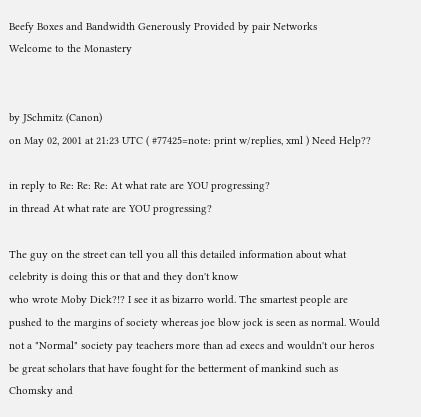Beefy Boxes and Bandwidth Generously Provided by pair Networks
Welcome to the Monastery


by JSchmitz (Canon)
on May 02, 2001 at 21:23 UTC ( #77425=note: print w/replies, xml ) Need Help??

in reply to Re: Re: Re: At what rate are YOU progressing?
in thread At what rate are YOU progressing?

The guy on the street can tell you all this detailed information about what celebrity is doing this or that and they don't know
who wrote Moby Dick?!? I see it as bizarro world. The smartest people are pushed to the margins of society whereas joe blow jock is seen as normal. Would not a "Normal" society pay teachers more than ad execs and wouldn't our heros be great scholars that have fought for the betterment of mankind such as Chomsky and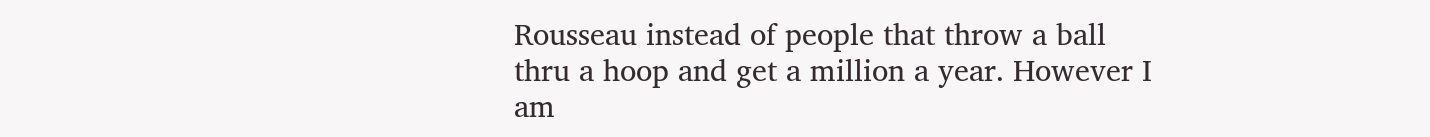Rousseau instead of people that throw a ball thru a hoop and get a million a year. However I am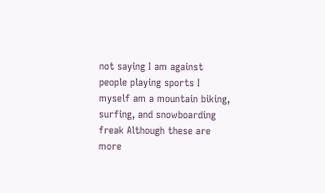not saying I am against people playing sports I myself am a mountain biking, surfing, and snowboarding freak Although these are more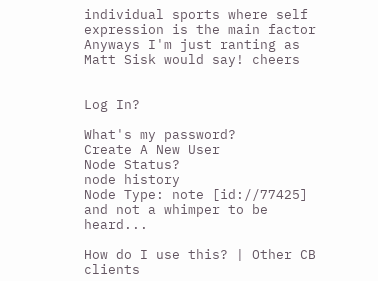individual sports where self expression is the main factor Anyways I'm just ranting as Matt Sisk would say! cheers


Log In?

What's my password?
Create A New User
Node Status?
node history
Node Type: note [id://77425]
and not a whimper to be heard...

How do I use this? | Other CB clients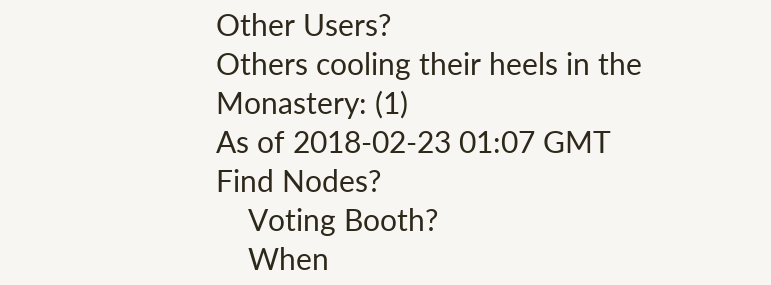Other Users?
Others cooling their heels in the Monastery: (1)
As of 2018-02-23 01:07 GMT
Find Nodes?
    Voting Booth?
    When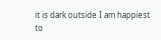it is dark outside I am happiest to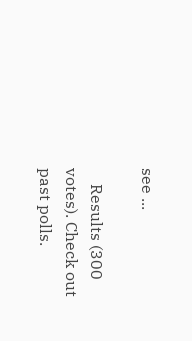see ...

    Results (300 votes). Check out past polls.